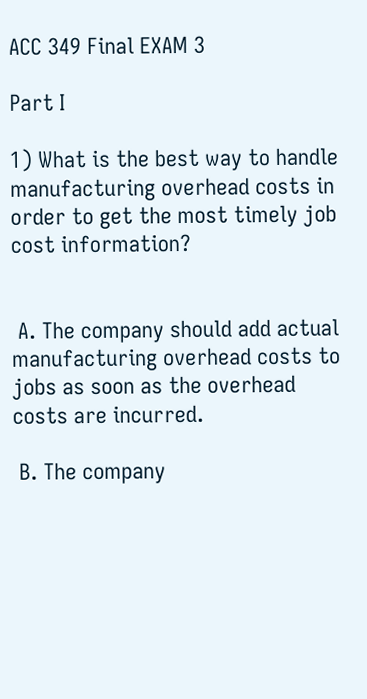ACC 349 Final EXAM 3

Part I

1) What is the best way to handle manufacturing overhead costs in order to get the most timely job cost information?


 A. The company should add actual manufacturing overhead costs to jobs as soon as the overhead costs are incurred.

 B. The company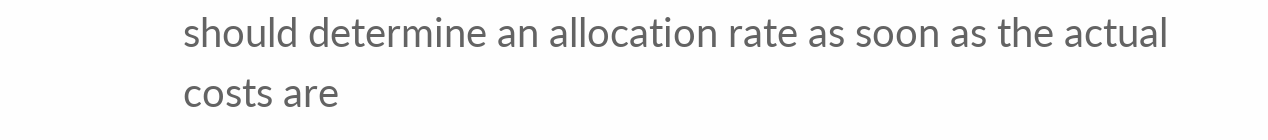should determine an allocation rate as soon as the actual costs are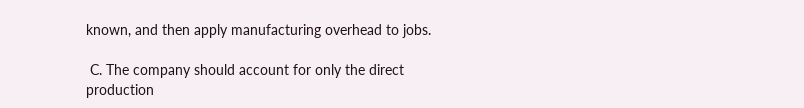known, and then apply manufacturing overhead to jobs.

 C. The company should account for only the direct production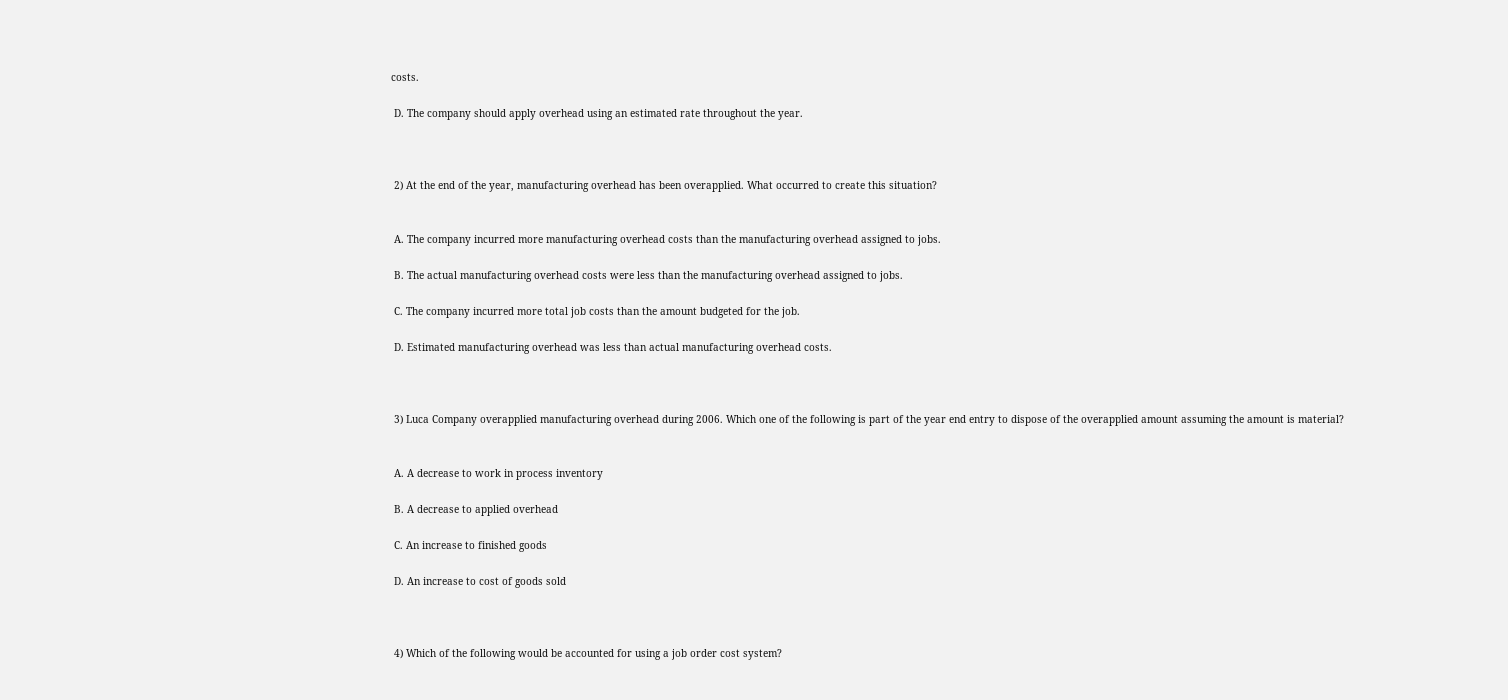costs.

 D. The company should apply overhead using an estimated rate throughout the year.



 2) At the end of the year, manufacturing overhead has been overapplied. What occurred to create this situation?


 A. The company incurred more manufacturing overhead costs than the manufacturing overhead assigned to jobs.

 B. The actual manufacturing overhead costs were less than the manufacturing overhead assigned to jobs.

 C. The company incurred more total job costs than the amount budgeted for the job.

 D. Estimated manufacturing overhead was less than actual manufacturing overhead costs.



 3) Luca Company overapplied manufacturing overhead during 2006. Which one of the following is part of the year end entry to dispose of the overapplied amount assuming the amount is material?


 A. A decrease to work in process inventory

 B. A decrease to applied overhead

 C. An increase to finished goods

 D. An increase to cost of goods sold



 4) Which of the following would be accounted for using a job order cost system?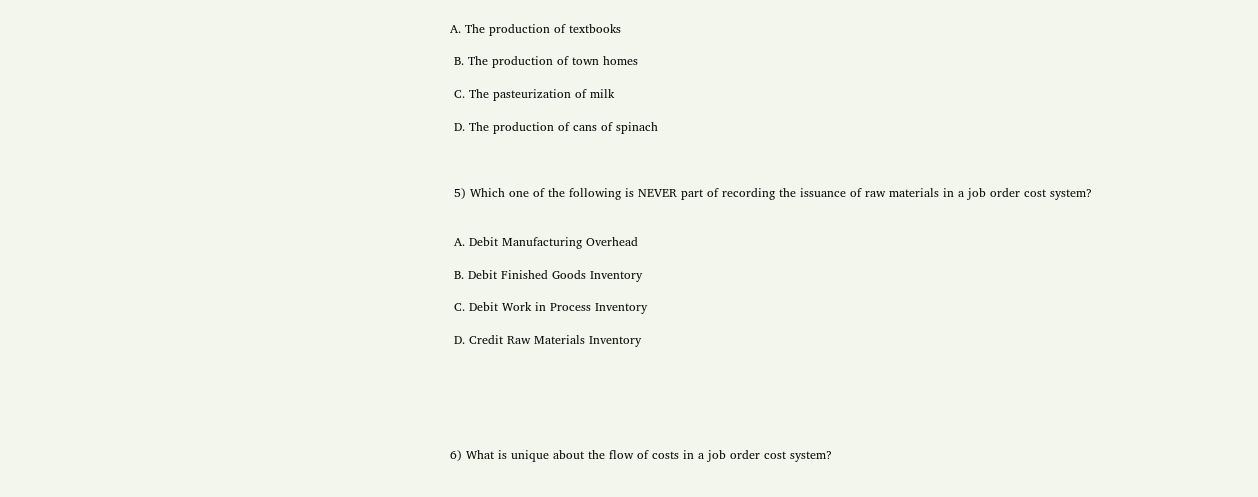A. The production of textbooks

 B. The production of town homes

 C. The pasteurization of milk

 D. The production of cans of spinach



 5) Which one of the following is NEVER part of recording the issuance of raw materials in a job order cost system?


 A. Debit Manufacturing Overhead

 B. Debit Finished Goods Inventory

 C. Debit Work in Process Inventory

 D. Credit Raw Materials Inventory






6) What is unique about the flow of costs in a job order cost system?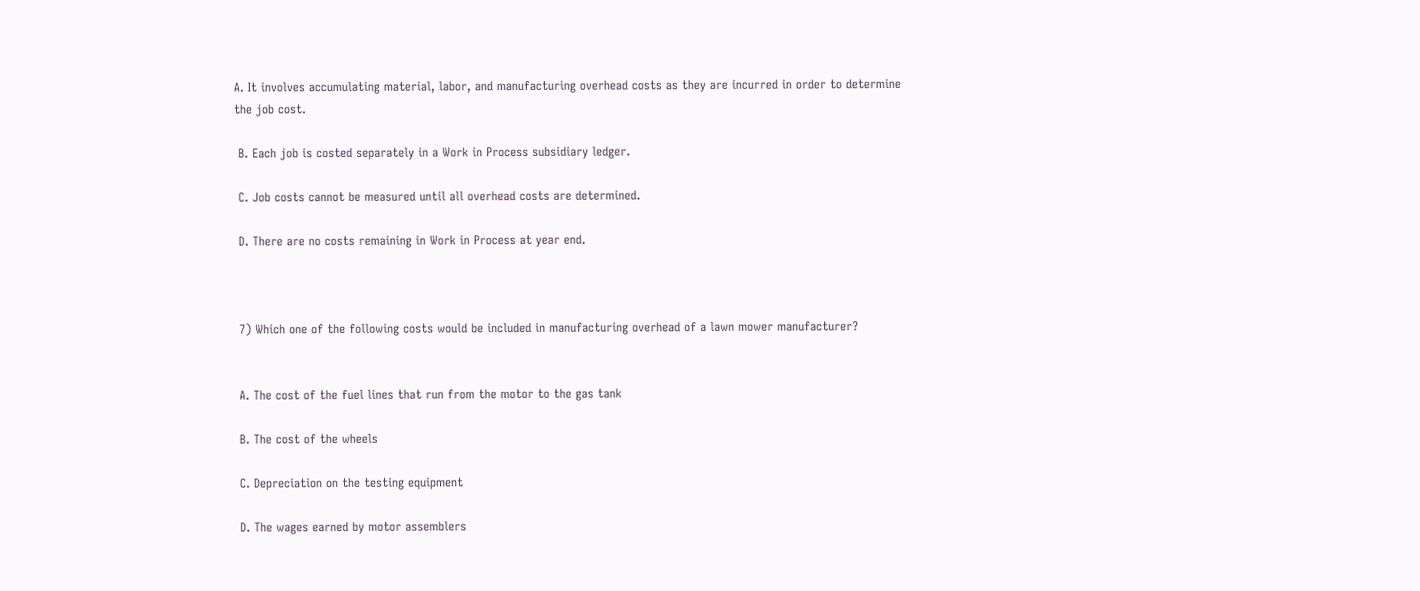A. It involves accumulating material, labor, and manufacturing overhead costs as they are incurred in order to determine the job cost.

 B. Each job is costed separately in a Work in Process subsidiary ledger.

 C. Job costs cannot be measured until all overhead costs are determined.

 D. There are no costs remaining in Work in Process at year end.



 7) Which one of the following costs would be included in manufacturing overhead of a lawn mower manufacturer?


 A. The cost of the fuel lines that run from the motor to the gas tank

 B. The cost of the wheels

 C. Depreciation on the testing equipment

 D. The wages earned by motor assemblers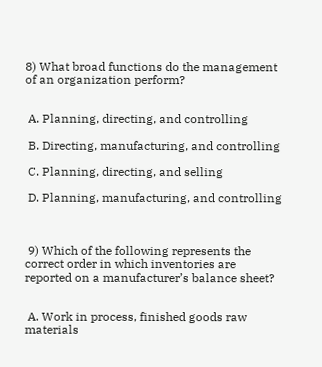8) What broad functions do the management of an organization perform?


 A. Planning, directing, and controlling

 B. Directing, manufacturing, and controlling

 C. Planning, directing, and selling

 D. Planning, manufacturing, and controlling



 9) Which of the following represents the correct order in which inventories are reported on a manufacturer’s balance sheet?


 A. Work in process, finished goods raw materials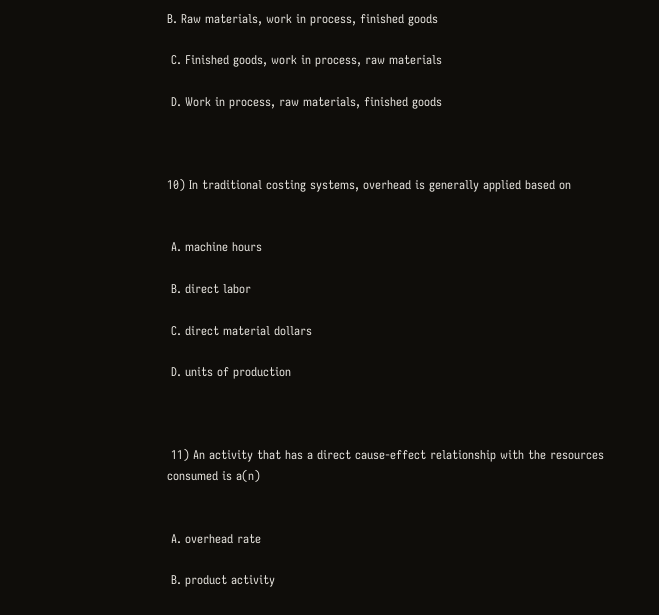B. Raw materials, work in process, finished goods

 C. Finished goods, work in process, raw materials

 D. Work in process, raw materials, finished goods



10) In traditional costing systems, overhead is generally applied based on


 A. machine hours

 B. direct labor

 C. direct material dollars

 D. units of production



 11) An activity that has a direct cause-effect relationship with the resources consumed is a(n)


 A. overhead rate

 B. product activity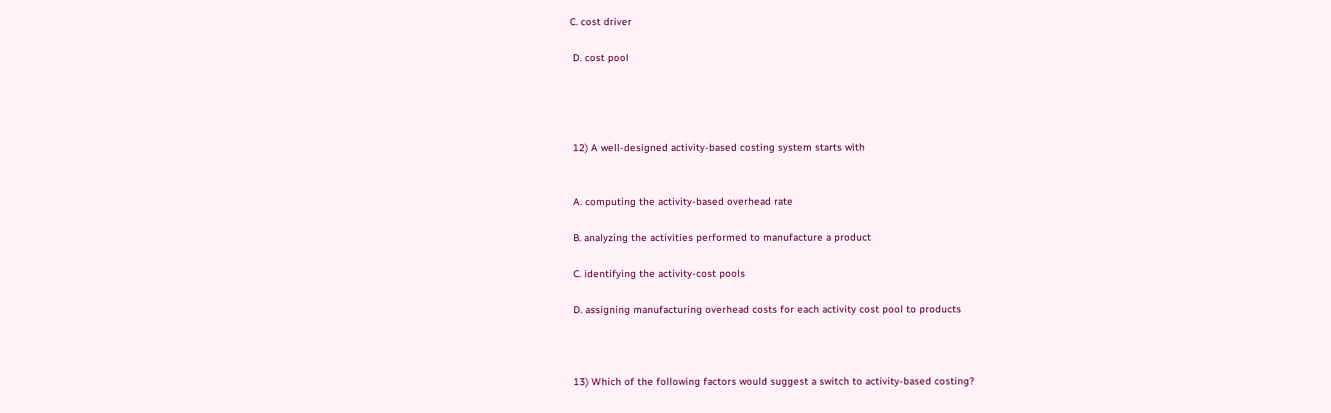C. cost driver

 D. cost pool




 12) A well-designed activity-based costing system starts with


 A. computing the activity-based overhead rate

 B. analyzing the activities performed to manufacture a product

 C. identifying the activity-cost pools

 D. assigning manufacturing overhead costs for each activity cost pool to products



 13) Which of the following factors would suggest a switch to activity-based costing?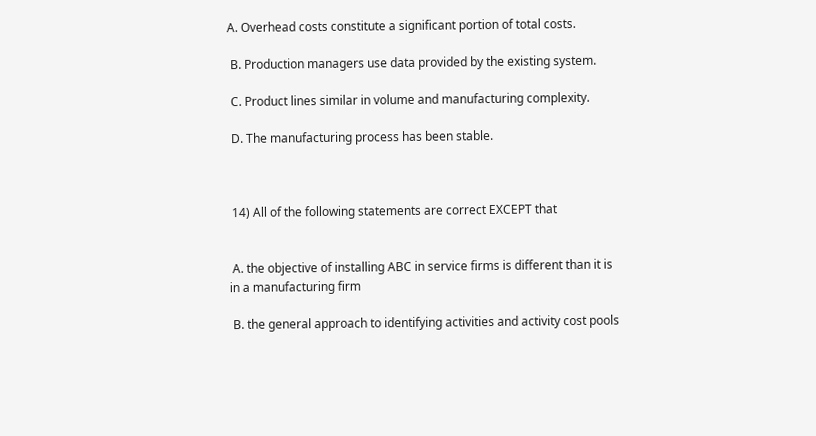A. Overhead costs constitute a significant portion of total costs.

 B. Production managers use data provided by the existing system.

 C. Product lines similar in volume and manufacturing complexity.

 D. The manufacturing process has been stable.



 14) All of the following statements are correct EXCEPT that


 A. the objective of installing ABC in service firms is different than it is in a manufacturing firm

 B. the general approach to identifying activities and activity cost pools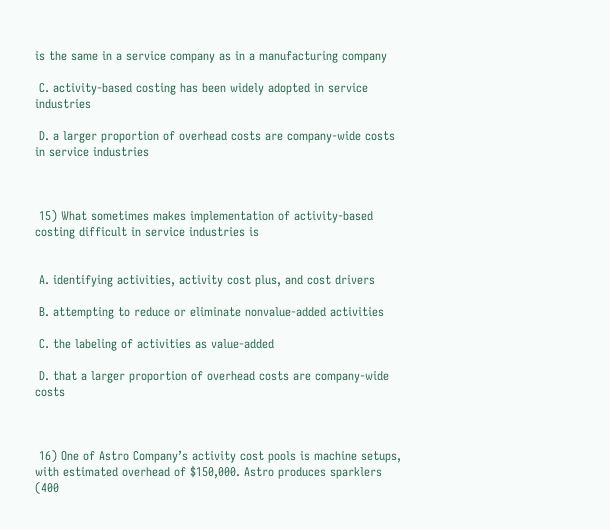is the same in a service company as in a manufacturing company

 C. activity-based costing has been widely adopted in service industries

 D. a larger proportion of overhead costs are company-wide costs in service industries



 15) What sometimes makes implementation of activity-based costing difficult in service industries is


 A. identifying activities, activity cost plus, and cost drivers

 B. attempting to reduce or eliminate nonvalue-added activities

 C. the labeling of activities as value-added

 D. that a larger proportion of overhead costs are company-wide costs



 16) One of Astro Company’s activity cost pools is machine setups, with estimated overhead of $150,000. Astro produces sparklers (400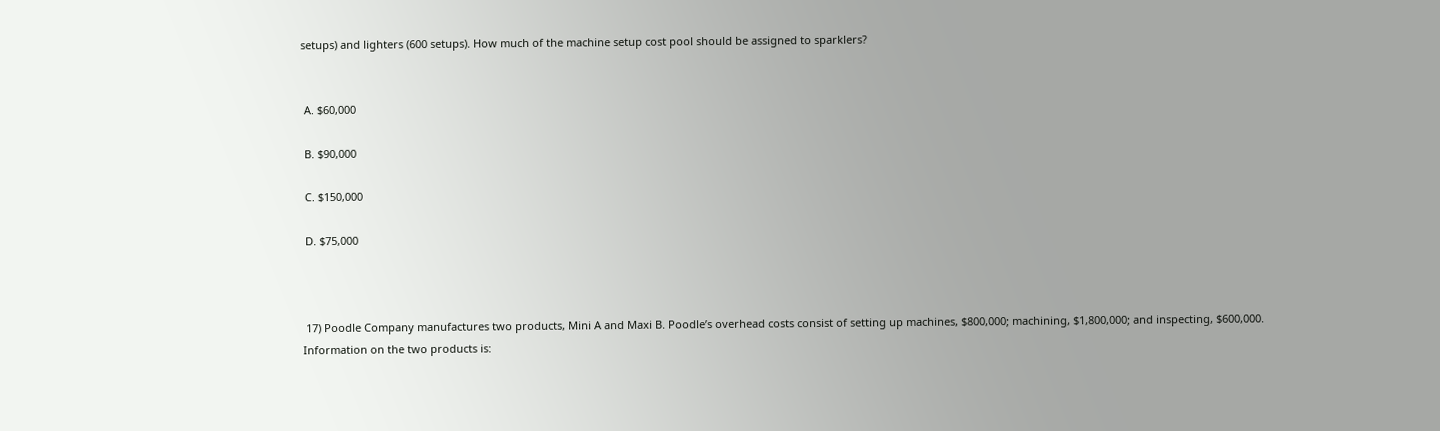setups) and lighters (600 setups). How much of the machine setup cost pool should be assigned to sparklers?


 A. $60,000

 B. $90,000

 C. $150,000

 D. $75,000



 17) Poodle Company manufactures two products, Mini A and Maxi B. Poodle’s overhead costs consist of setting up machines, $800,000; machining, $1,800,000; and inspecting, $600,000. Information on the two products is: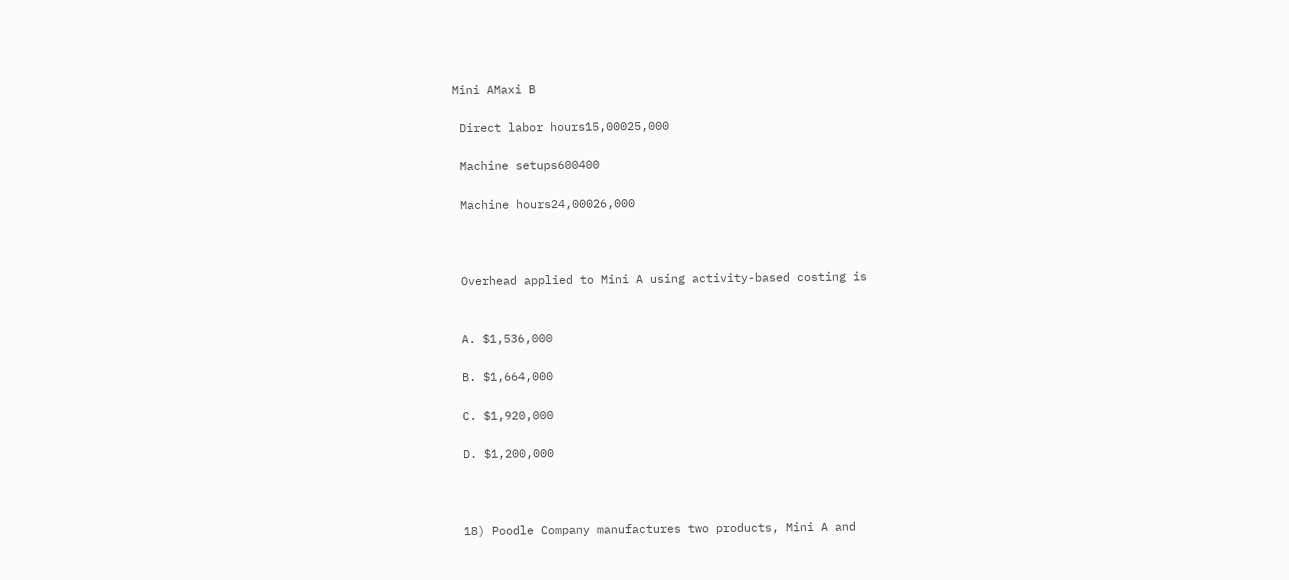Mini AMaxi B

 Direct labor hours15,00025,000

 Machine setups600400

 Machine hours24,00026,000



 Overhead applied to Mini A using activity-based costing is


 A. $1,536,000

 B. $1,664,000

 C. $1,920,000

 D. $1,200,000



 18) Poodle Company manufactures two products, Mini A and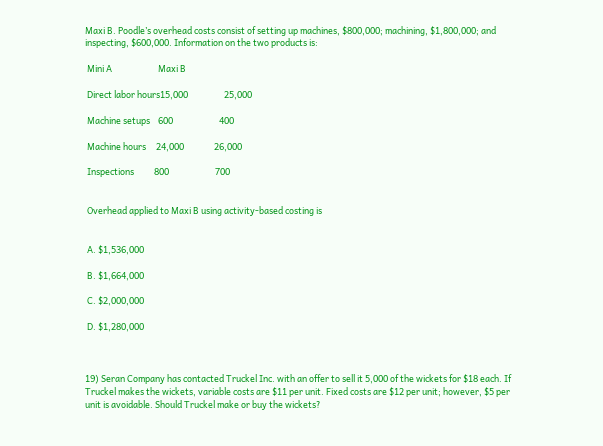Maxi B. Poodle’s overhead costs consist of setting up machines, $800,000; machining, $1,800,000; and inspecting, $600,000. Information on the two products is:

 Mini A                       Maxi B

 Direct labor hours15,000                  25,000

 Machine setups    600                       400

 Machine hours     24,000               26,000

 Inspections          800                       700


 Overhead applied to Maxi B using activity-based costing is


 A. $1,536,000

 B. $1,664,000

 C. $2,000,000

 D. $1,280,000



19) Seran Company has contacted Truckel Inc. with an offer to sell it 5,000 of the wickets for $18 each. If Truckel makes the wickets, variable costs are $11 per unit. Fixed costs are $12 per unit; however, $5 per unit is avoidable. Should Truckel make or buy the wickets?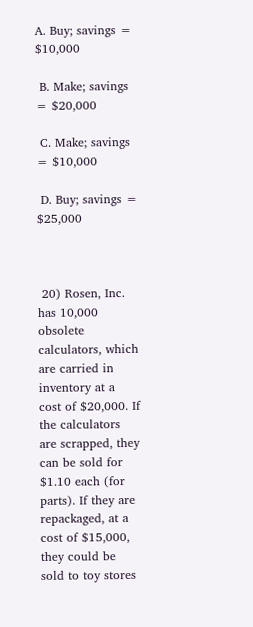A. Buy; savings = $10,000

 B. Make; savings = $20,000

 C. Make; savings = $10,000

 D. Buy; savings = $25,000



 20) Rosen, Inc. has 10,000 obsolete calculators, which are carried in inventory at a cost of $20,000. If the calculators are scrapped, they can be sold for $1.10 each (for parts). If they are repackaged, at a cost of $15,000, they could be sold to toy stores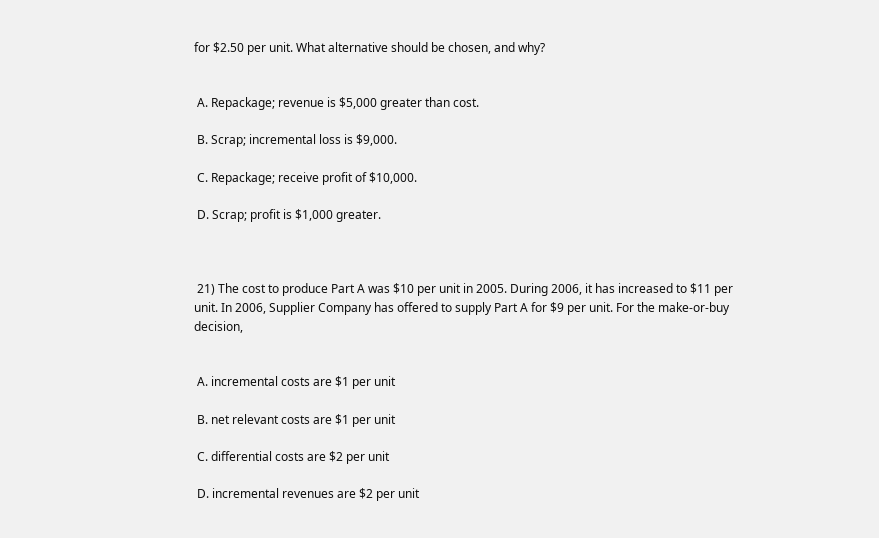for $2.50 per unit. What alternative should be chosen, and why?


 A. Repackage; revenue is $5,000 greater than cost.

 B. Scrap; incremental loss is $9,000.

 C. Repackage; receive profit of $10,000.

 D. Scrap; profit is $1,000 greater.



 21) The cost to produce Part A was $10 per unit in 2005. During 2006, it has increased to $11 per unit. In 2006, Supplier Company has offered to supply Part A for $9 per unit. For the make-or-buy decision,


 A. incremental costs are $1 per unit

 B. net relevant costs are $1 per unit

 C. differential costs are $2 per unit

 D. incremental revenues are $2 per unit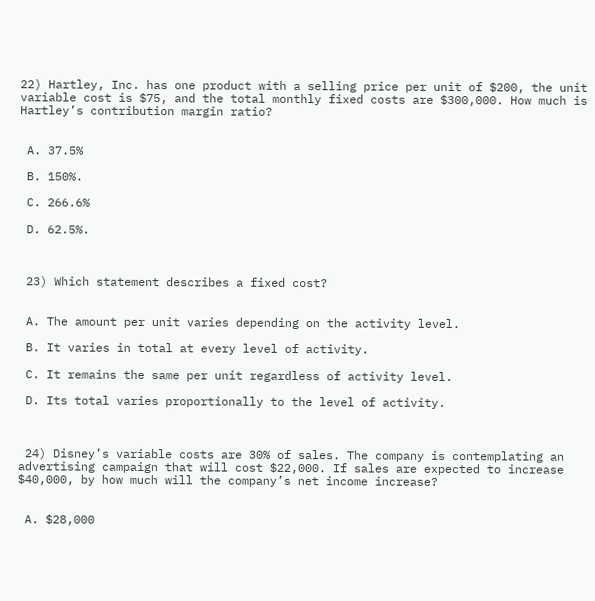22) Hartley, Inc. has one product with a selling price per unit of $200, the unit variable cost is $75, and the total monthly fixed costs are $300,000. How much is Hartley’s contribution margin ratio?


 A. 37.5%

 B. 150%.

 C. 266.6%

 D. 62.5%.



 23) Which statement describes a fixed cost?


 A. The amount per unit varies depending on the activity level.

 B. It varies in total at every level of activity.

 C. It remains the same per unit regardless of activity level.

 D. Its total varies proportionally to the level of activity.



 24) Disney’s variable costs are 30% of sales. The company is contemplating an advertising campaign that will cost $22,000. If sales are expected to increase $40,000, by how much will the company’s net income increase?


 A. $28,000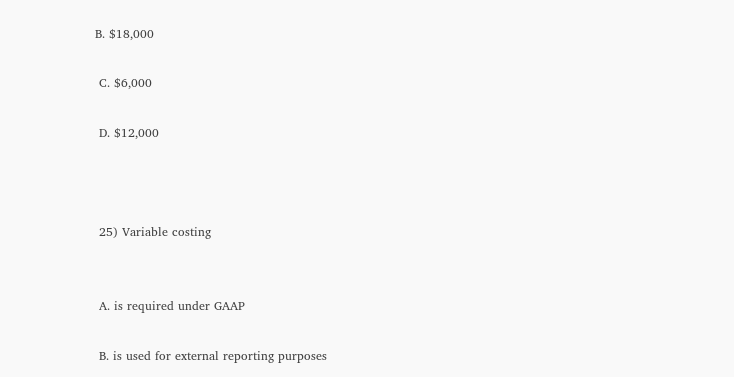B. $18,000

 C. $6,000

 D. $12,000



 25) Variable costing


 A. is required under GAAP

 B. is used for external reporting purposes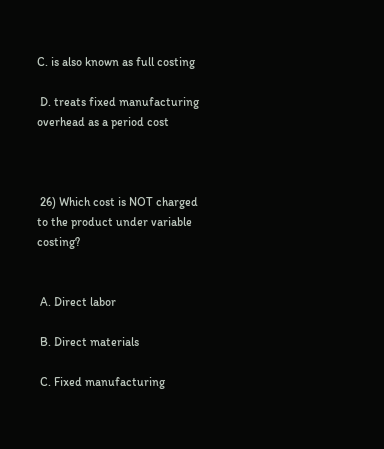C. is also known as full costing

 D. treats fixed manufacturing overhead as a period cost



 26) Which cost is NOT charged to the product under variable costing?


 A. Direct labor

 B. Direct materials

 C. Fixed manufacturing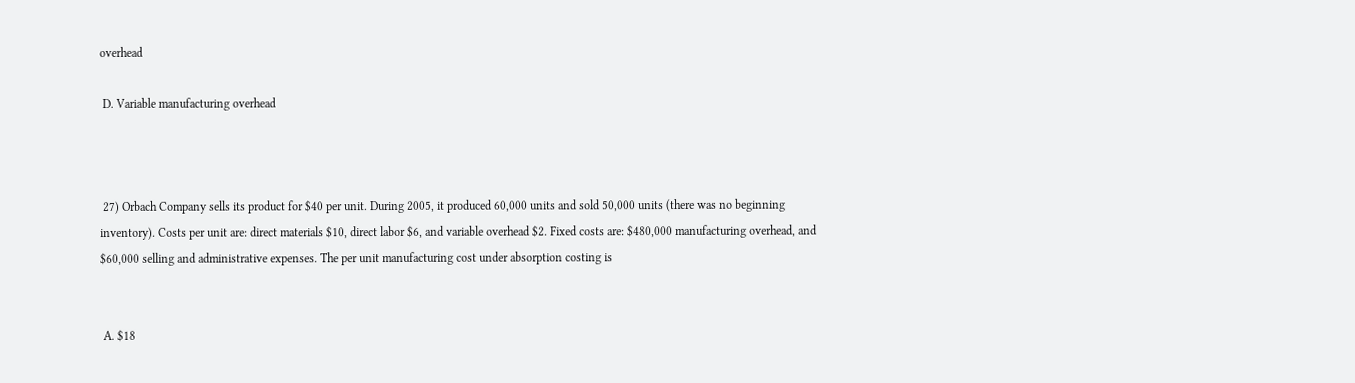overhead

 D. Variable manufacturing overhead



 27) Orbach Company sells its product for $40 per unit. During 2005, it produced 60,000 units and sold 50,000 units (there was no beginning inventory). Costs per unit are: direct materials $10, direct labor $6, and variable overhead $2. Fixed costs are: $480,000 manufacturing overhead, and $60,000 selling and administrative expenses. The per unit manufacturing cost under absorption costing is


 A. $18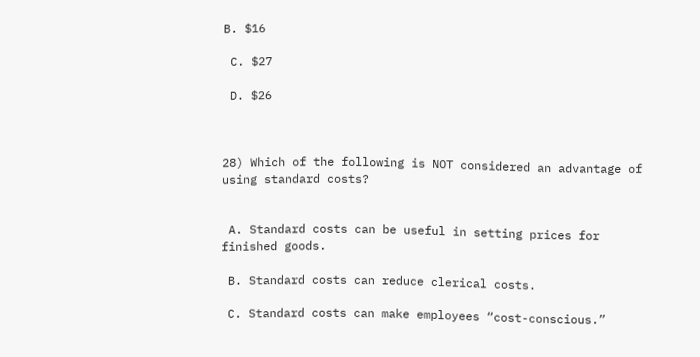B. $16

 C. $27

 D. $26



28) Which of the following is NOT considered an advantage of using standard costs?


 A. Standard costs can be useful in setting prices for finished goods.

 B. Standard costs can reduce clerical costs.

 C. Standard costs can make employees “cost-conscious.”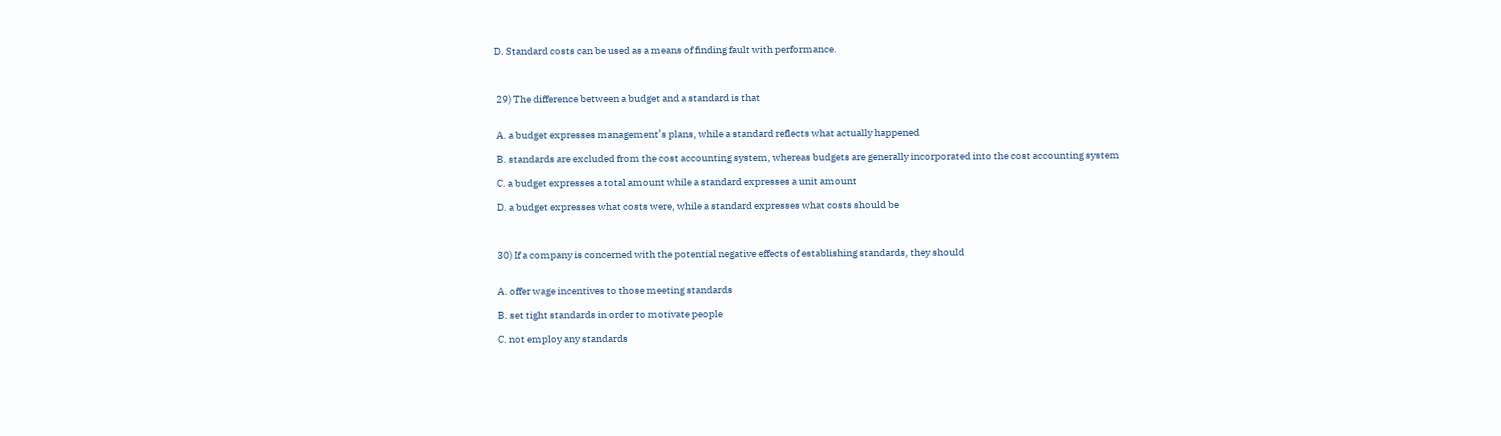D. Standard costs can be used as a means of finding fault with performance.



 29) The difference between a budget and a standard is that


 A. a budget expresses management’s plans, while a standard reflects what actually happened

 B. standards are excluded from the cost accounting system, whereas budgets are generally incorporated into the cost accounting system

 C. a budget expresses a total amount while a standard expresses a unit amount

 D. a budget expresses what costs were, while a standard expresses what costs should be



 30) If a company is concerned with the potential negative effects of establishing standards, they should


 A. offer wage incentives to those meeting standards

 B. set tight standards in order to motivate people

 C. not employ any standards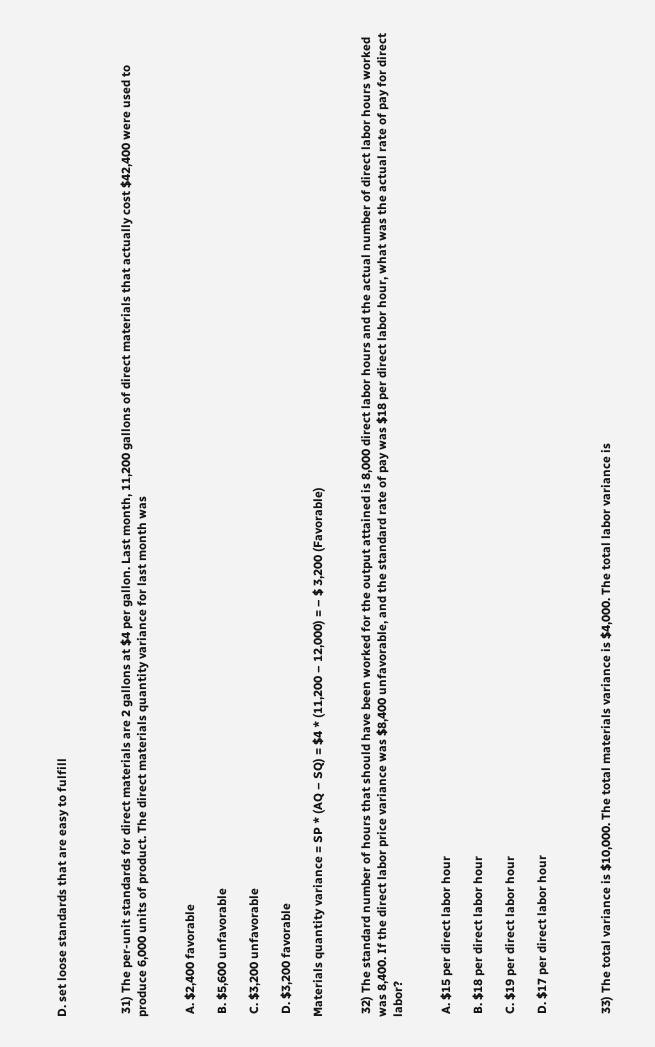D. set loose standards that are easy to fulfill



 31) The per-unit standards for direct materials are 2 gallons at $4 per gallon. Last month, 11,200 gallons of direct materials that actually cost $42,400 were used to produce 6,000 units of product. The direct materials quantity variance for last month was


 A. $2,400 favorable

 B. $5,600 unfavorable

 C. $3,200 unfavorable

 D. $3,200 favorable

Materials quantity variance = SP * (AQ – SQ) = $4 * (11,200 – 12,000) = – $ 3,200 (Favorable)


 32) The standard number of hours that should have been worked for the output attained is 8,000 direct labor hours and the actual number of direct labor hours worked was 8,400. If the direct labor price variance was $8,400 unfavorable, and the standard rate of pay was $18 per direct labor hour, what was the actual rate of pay for direct labor?


 A. $15 per direct labor hour

 B. $18 per direct labor hour

 C. $19 per direct labor hour

 D. $17 per direct labor hour



 33) The total variance is $10,000. The total materials variance is $4,000. The total labor variance is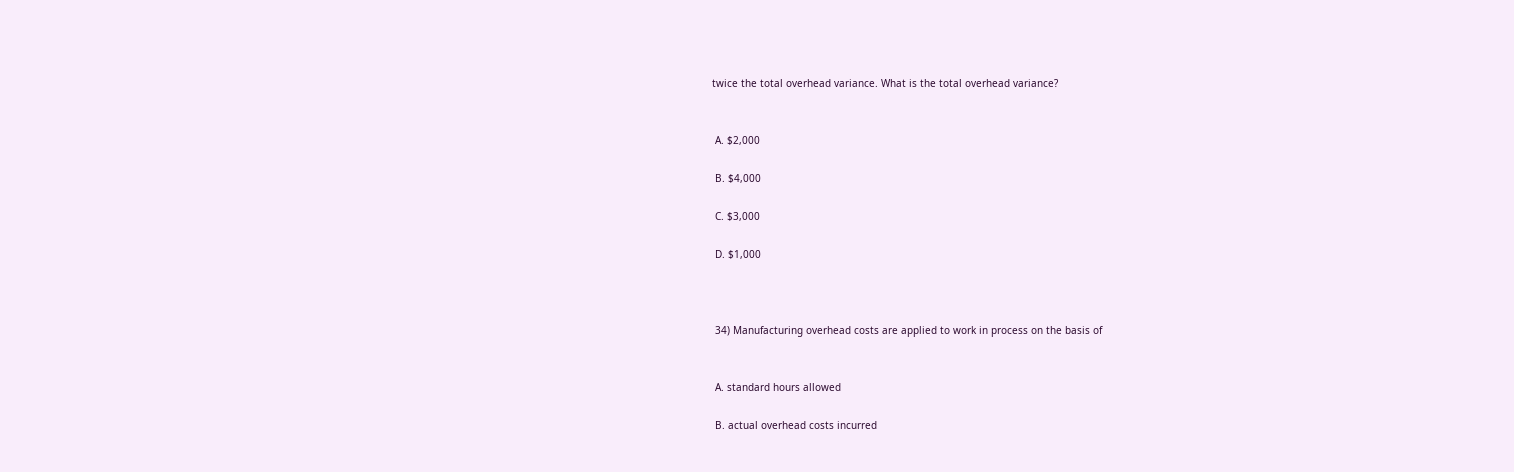twice the total overhead variance. What is the total overhead variance?


 A. $2,000

 B. $4,000

 C. $3,000

 D. $1,000



 34) Manufacturing overhead costs are applied to work in process on the basis of


 A. standard hours allowed

 B. actual overhead costs incurred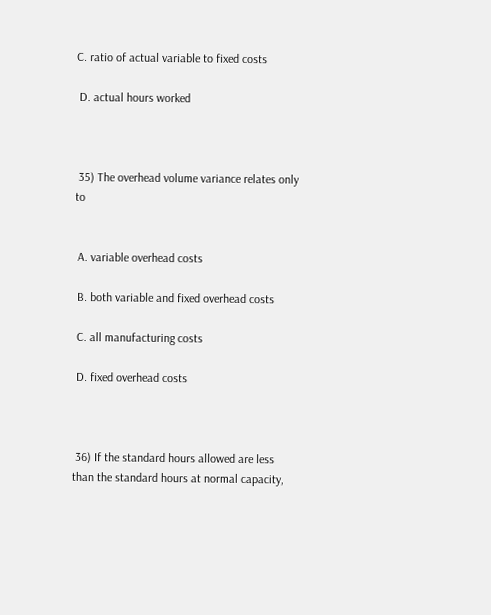C. ratio of actual variable to fixed costs

 D. actual hours worked



 35) The overhead volume variance relates only to


 A. variable overhead costs

 B. both variable and fixed overhead costs

 C. all manufacturing costs

 D. fixed overhead costs



 36) If the standard hours allowed are less than the standard hours at normal capacity,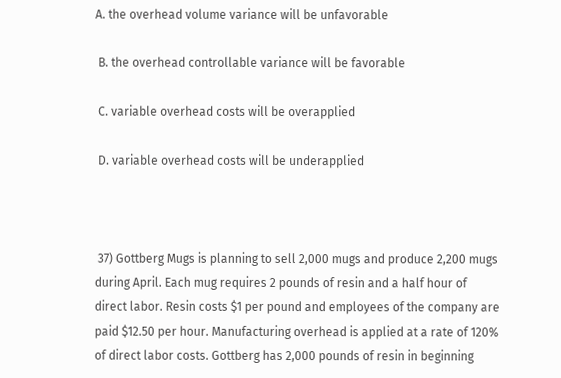A. the overhead volume variance will be unfavorable

 B. the overhead controllable variance will be favorable

 C. variable overhead costs will be overapplied

 D. variable overhead costs will be underapplied



 37) Gottberg Mugs is planning to sell 2,000 mugs and produce 2,200 mugs during April. Each mug requires 2 pounds of resin and a half hour of direct labor. Resin costs $1 per pound and employees of the company are paid $12.50 per hour. Manufacturing overhead is applied at a rate of 120% of direct labor costs. Gottberg has 2,000 pounds of resin in beginning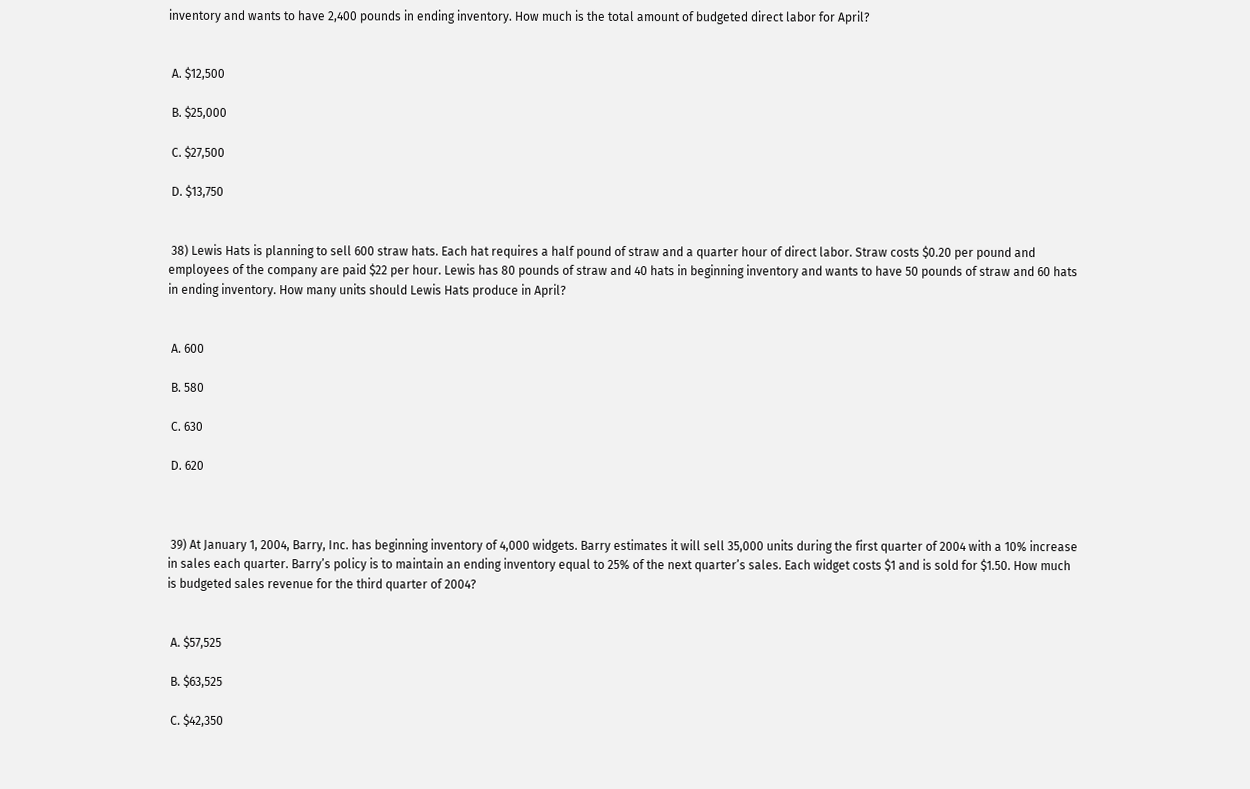inventory and wants to have 2,400 pounds in ending inventory. How much is the total amount of budgeted direct labor for April?


 A. $12,500

 B. $25,000

 C. $27,500

 D. $13,750


 38) Lewis Hats is planning to sell 600 straw hats. Each hat requires a half pound of straw and a quarter hour of direct labor. Straw costs $0.20 per pound and employees of the company are paid $22 per hour. Lewis has 80 pounds of straw and 40 hats in beginning inventory and wants to have 50 pounds of straw and 60 hats in ending inventory. How many units should Lewis Hats produce in April?


 A. 600

 B. 580

 C. 630

 D. 620



 39) At January 1, 2004, Barry, Inc. has beginning inventory of 4,000 widgets. Barry estimates it will sell 35,000 units during the first quarter of 2004 with a 10% increase in sales each quarter. Barry’s policy is to maintain an ending inventory equal to 25% of the next quarter’s sales. Each widget costs $1 and is sold for $1.50. How much is budgeted sales revenue for the third quarter of 2004?


 A. $57,525

 B. $63,525

 C. $42,350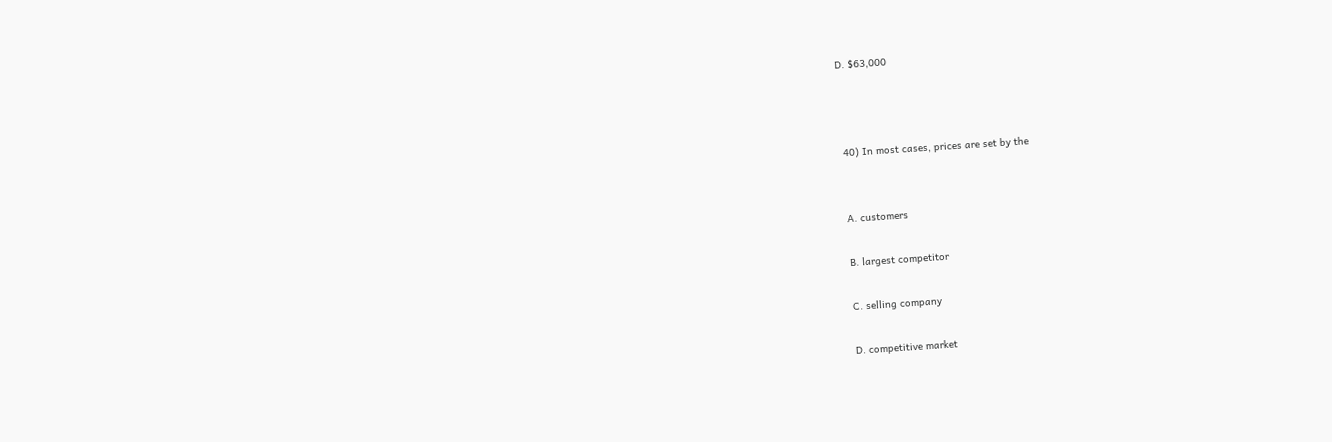D. $63,000



 40) In most cases, prices are set by the


 A. customers

 B. largest competitor

 C. selling company

 D. competitive market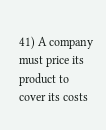41) A company must price its product to cover its costs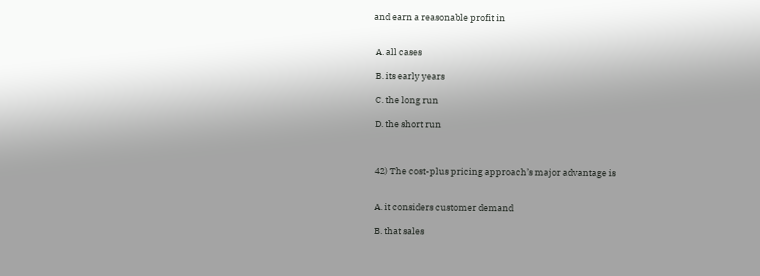and earn a reasonable profit in


 A. all cases

 B. its early years

 C. the long run

 D. the short run



 42) The cost-plus pricing approach’s major advantage is


 A. it considers customer demand

 B. that sales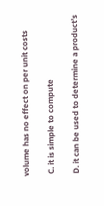volume has no effect on per unit costs

 C. it is simple to compute

 D. it can be used to determine a product’s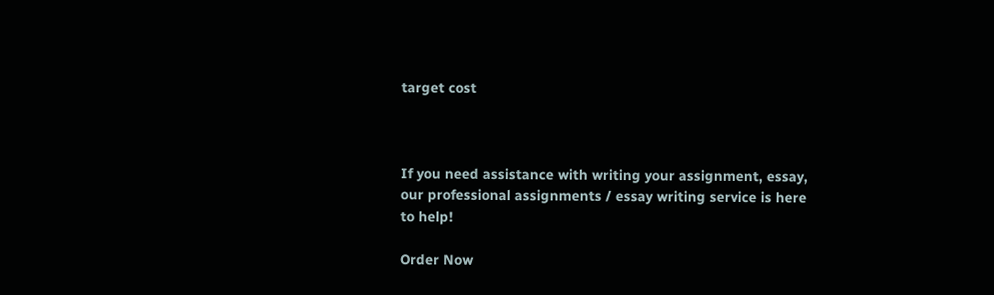target cost



If you need assistance with writing your assignment, essay, our professional assignments / essay writing service is here to help!

Order Now